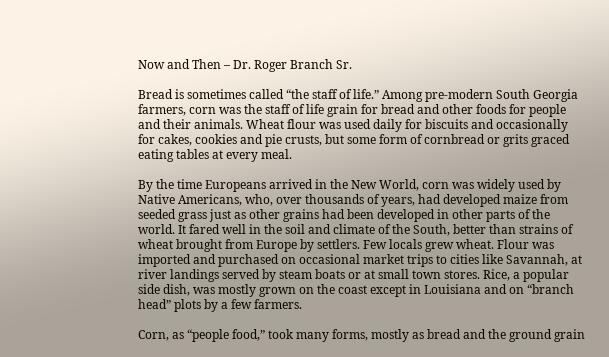Now and Then – Dr. Roger Branch Sr.

Bread is sometimes called “the staff of life.” Among pre-modern South Georgia farmers, corn was the staff of life grain for bread and other foods for people and their animals. Wheat flour was used daily for biscuits and occasionally for cakes, cookies and pie crusts, but some form of cornbread or grits graced eating tables at every meal.

By the time Europeans arrived in the New World, corn was widely used by Native Americans, who, over thousands of years, had developed maize from seeded grass just as other grains had been developed in other parts of the world. It fared well in the soil and climate of the South, better than strains of wheat brought from Europe by settlers. Few locals grew wheat. Flour was imported and purchased on occasional market trips to cities like Savannah, at river landings served by steam boats or at small town stores. Rice, a popular side dish, was mostly grown on the coast except in Louisiana and on “branch head” plots by a few farmers.

Corn, as “people food,” took many forms, mostly as bread and the ground grain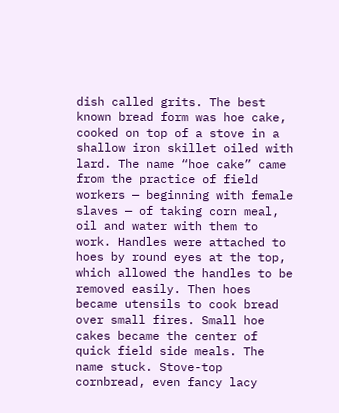dish called grits. The best known bread form was hoe cake, cooked on top of a stove in a shallow iron skillet oiled with lard. The name “hoe cake” came from the practice of field workers — beginning with female slaves — of taking corn meal, oil and water with them to work. Handles were attached to hoes by round eyes at the top, which allowed the handles to be removed easily. Then hoes became utensils to cook bread over small fires. Small hoe cakes became the center of quick field side meals. The name stuck. Stove-top cornbread, even fancy lacy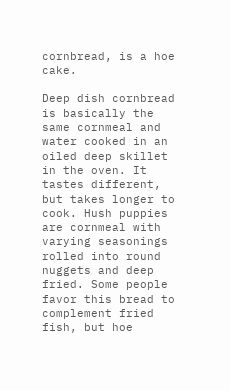cornbread, is a hoe cake.

Deep dish cornbread is basically the same cornmeal and water cooked in an oiled deep skillet in the oven. It tastes different, but takes longer to cook. Hush puppies are cornmeal with varying seasonings rolled into round nuggets and deep fried. Some people favor this bread to complement fried fish, but hoe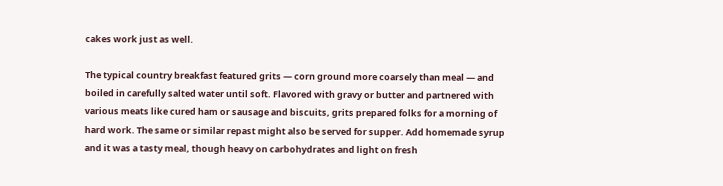cakes work just as well.

The typical country breakfast featured grits — corn ground more coarsely than meal — and boiled in carefully salted water until soft. Flavored with gravy or butter and partnered with various meats like cured ham or sausage and biscuits, grits prepared folks for a morning of hard work. The same or similar repast might also be served for supper. Add homemade syrup and it was a tasty meal, though heavy on carbohydrates and light on fresh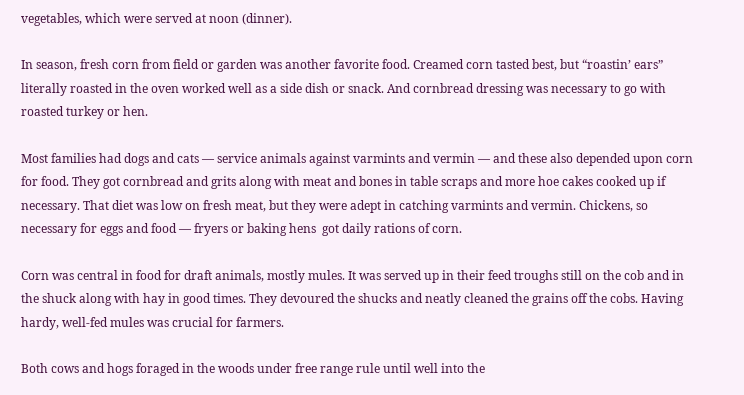vegetables, which were served at noon (dinner).

In season, fresh corn from field or garden was another favorite food. Creamed corn tasted best, but “roastin’ ears” literally roasted in the oven worked well as a side dish or snack. And cornbread dressing was necessary to go with roasted turkey or hen.

Most families had dogs and cats — service animals against varmints and vermin — and these also depended upon corn for food. They got cornbread and grits along with meat and bones in table scraps and more hoe cakes cooked up if necessary. That diet was low on fresh meat, but they were adept in catching varmints and vermin. Chickens, so necessary for eggs and food — fryers or baking hens  got daily rations of corn.

Corn was central in food for draft animals, mostly mules. It was served up in their feed troughs still on the cob and in the shuck along with hay in good times. They devoured the shucks and neatly cleaned the grains off the cobs. Having hardy, well-fed mules was crucial for farmers.

Both cows and hogs foraged in the woods under free range rule until well into the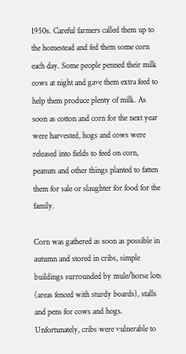1950s. Careful farmers called them up to the homestead and fed them some corn each day. Some people penned their milk cows at night and gave them extra feed to help them produce plenty of milk. As soon as cotton and corn for the next year were harvested, hogs and cows were released into fields to feed on corn, peanuts and other things planted to fatten them for sale or slaughter for food for the family.

Corn was gathered as soon as possible in autumn and stored in cribs, simple buildings surrounded by mule/horse lots (areas fenced with sturdy boards), stalls and pens for cows and hogs. Unfortunately, cribs were vulnerable to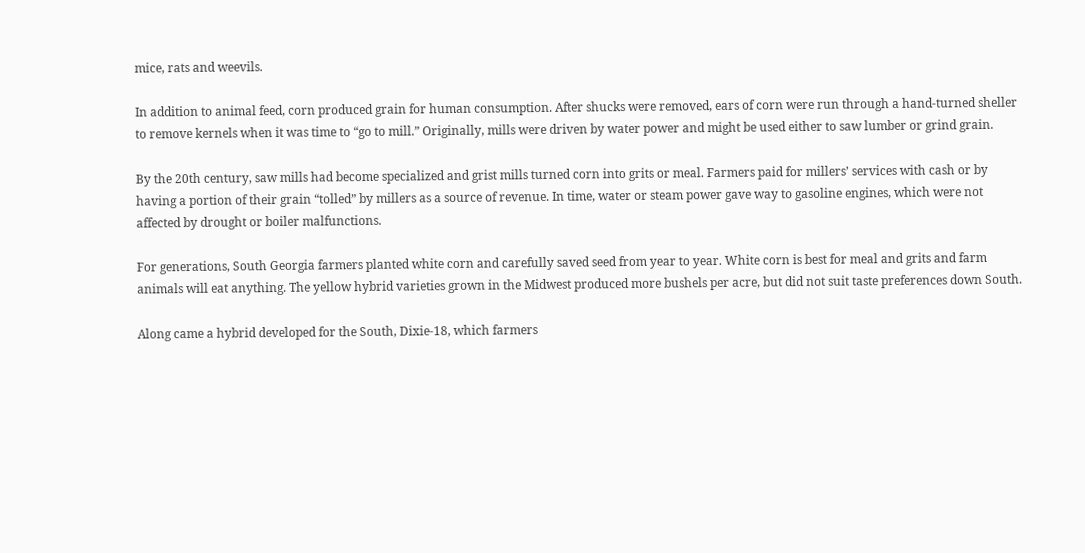mice, rats and weevils.

In addition to animal feed, corn produced grain for human consumption. After shucks were removed, ears of corn were run through a hand-turned sheller to remove kernels when it was time to “go to mill.” Originally, mills were driven by water power and might be used either to saw lumber or grind grain.

By the 20th century, saw mills had become specialized and grist mills turned corn into grits or meal. Farmers paid for millers’ services with cash or by having a portion of their grain “tolled” by millers as a source of revenue. In time, water or steam power gave way to gasoline engines, which were not affected by drought or boiler malfunctions.

For generations, South Georgia farmers planted white corn and carefully saved seed from year to year. White corn is best for meal and grits and farm animals will eat anything. The yellow hybrid varieties grown in the Midwest produced more bushels per acre, but did not suit taste preferences down South.

Along came a hybrid developed for the South, Dixie-18, which farmers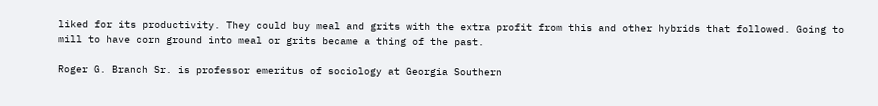liked for its productivity. They could buy meal and grits with the extra profit from this and other hybrids that followed. Going to mill to have corn ground into meal or grits became a thing of the past.

Roger G. Branch Sr. is professor emeritus of sociology at Georgia Southern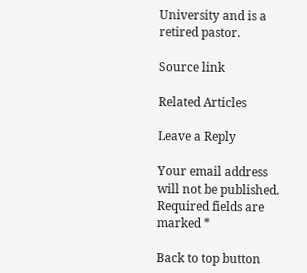University and is a retired pastor.

Source link

Related Articles

Leave a Reply

Your email address will not be published. Required fields are marked *

Back to top button